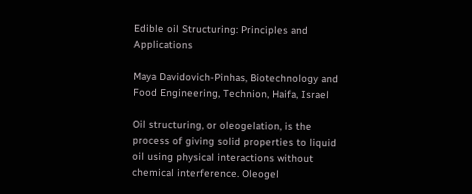Edible oil Structuring: Principles and Applications

Maya Davidovich-Pinhas, Biotechnology and Food Engineering, Technion, Haifa, Israel

Oil structuring, or oleogelation, is the process of giving solid properties to liquid oil using physical interactions without chemical interference. Oleogel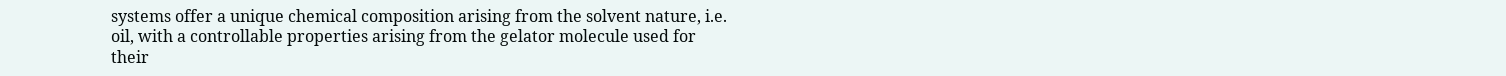systems offer a unique chemical composition arising from the solvent nature, i.e. oil, with a controllable properties arising from the gelator molecule used for their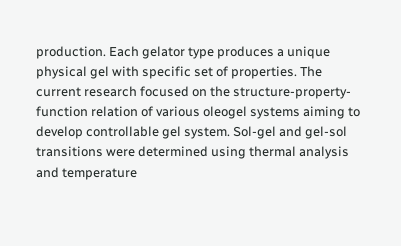production. Each gelator type produces a unique physical gel with specific set of properties. The current research focused on the structure-property-function relation of various oleogel systems aiming to develop controllable gel system. Sol-gel and gel-sol transitions were determined using thermal analysis and temperature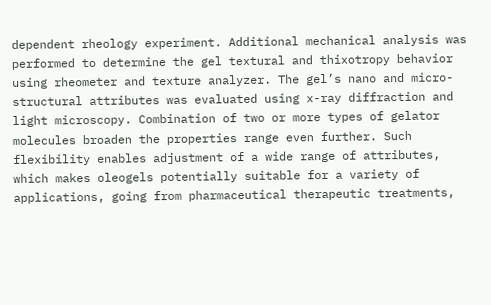dependent rheology experiment. Additional mechanical analysis was performed to determine the gel textural and thixotropy behavior using rheometer and texture analyzer. The gel’s nano and micro-structural attributes was evaluated using x-ray diffraction and light microscopy. Combination of two or more types of gelator molecules broaden the properties range even further. Such flexibility enables adjustment of a wide range of attributes, which makes oleogels potentially suitable for a variety of applications, going from pharmaceutical therapeutic treatments,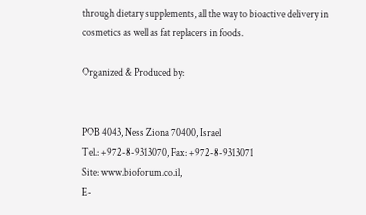through dietary supplements, all the way to bioactive delivery in cosmetics as well as fat replacers in foods.

Organized & Produced by:


POB 4043, Ness Ziona 70400, Israel
Tel.: +972-8-9313070, Fax: +972-8-9313071
Site: www.bioforum.co.il,
E-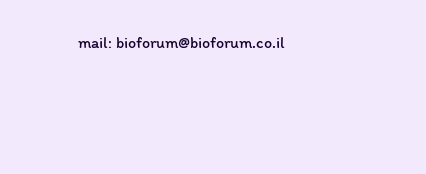mail: bioforum@bioforum.co.il